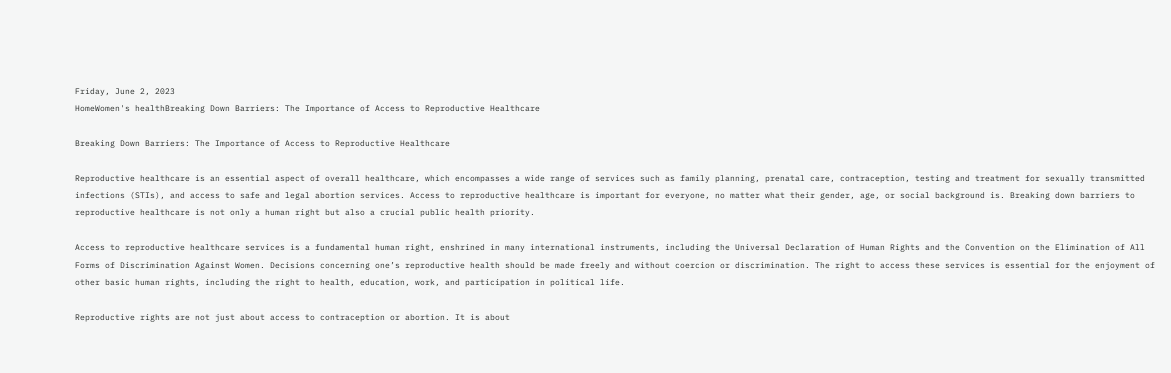Friday, June 2, 2023
HomeWomen's healthBreaking Down Barriers: The Importance of Access to Reproductive Healthcare

Breaking Down Barriers: The Importance of Access to Reproductive Healthcare

Reproductive healthcare is an essential aspect of overall healthcare, which encompasses a wide range of services such as family planning, prenatal care, contraception, testing and treatment for sexually transmitted infections (STIs), and access to safe and legal abortion services. Access to reproductive healthcare is important for everyone, no matter what their gender, age, or social background is. Breaking down barriers to reproductive healthcare is not only a human right but also a crucial public health priority.

Access to reproductive healthcare services is a fundamental human right, enshrined in many international instruments, including the Universal Declaration of Human Rights and the Convention on the Elimination of All Forms of Discrimination Against Women. Decisions concerning one’s reproductive health should be made freely and without coercion or discrimination. The right to access these services is essential for the enjoyment of other basic human rights, including the right to health, education, work, and participation in political life.

Reproductive rights are not just about access to contraception or abortion. It is about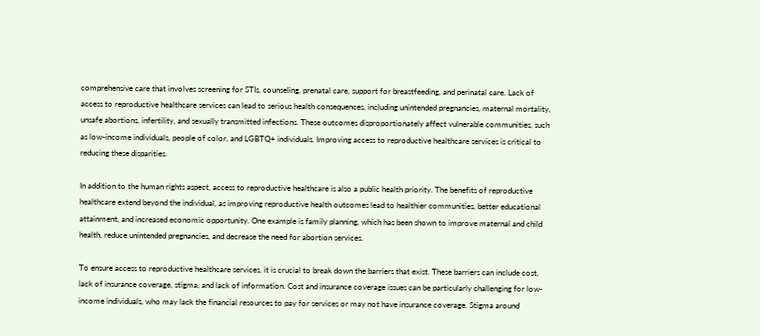comprehensive care that involves screening for STIs, counseling, prenatal care, support for breastfeeding, and perinatal care. Lack of access to reproductive healthcare services can lead to serious health consequences, including unintended pregnancies, maternal mortality, unsafe abortions, infertility, and sexually transmitted infections. These outcomes disproportionately affect vulnerable communities, such as low-income individuals, people of color, and LGBTQ+ individuals. Improving access to reproductive healthcare services is critical to reducing these disparities.

In addition to the human rights aspect, access to reproductive healthcare is also a public health priority. The benefits of reproductive healthcare extend beyond the individual, as improving reproductive health outcomes lead to healthier communities, better educational attainment, and increased economic opportunity. One example is family planning, which has been shown to improve maternal and child health, reduce unintended pregnancies, and decrease the need for abortion services.

To ensure access to reproductive healthcare services, it is crucial to break down the barriers that exist. These barriers can include cost, lack of insurance coverage, stigma, and lack of information. Cost and insurance coverage issues can be particularly challenging for low-income individuals, who may lack the financial resources to pay for services or may not have insurance coverage. Stigma around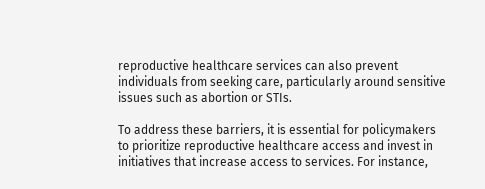reproductive healthcare services can also prevent individuals from seeking care, particularly around sensitive issues such as abortion or STIs.

To address these barriers, it is essential for policymakers to prioritize reproductive healthcare access and invest in initiatives that increase access to services. For instance,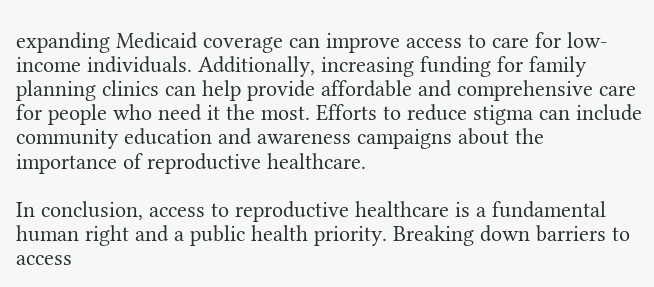expanding Medicaid coverage can improve access to care for low-income individuals. Additionally, increasing funding for family planning clinics can help provide affordable and comprehensive care for people who need it the most. Efforts to reduce stigma can include community education and awareness campaigns about the importance of reproductive healthcare.

In conclusion, access to reproductive healthcare is a fundamental human right and a public health priority. Breaking down barriers to access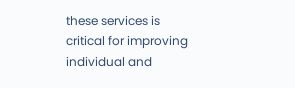these services is critical for improving individual and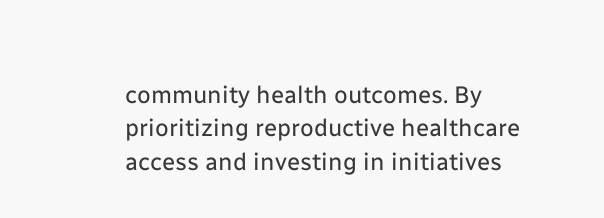community health outcomes. By prioritizing reproductive healthcare access and investing in initiatives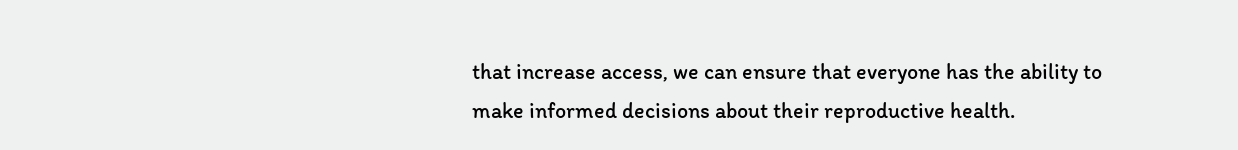that increase access, we can ensure that everyone has the ability to make informed decisions about their reproductive health.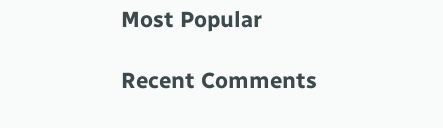Most Popular

Recent Comments